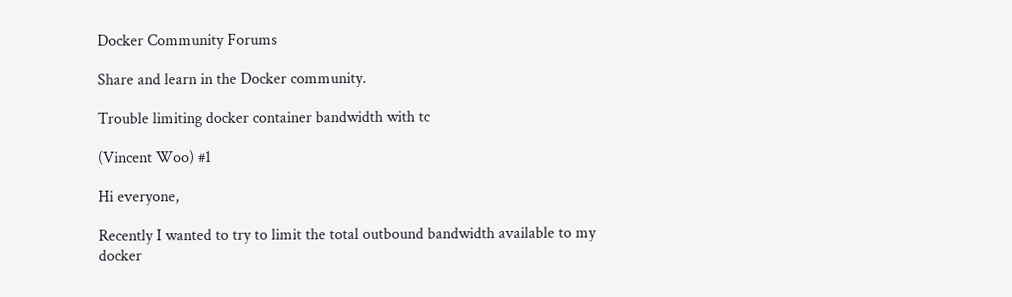Docker Community Forums

Share and learn in the Docker community.

Trouble limiting docker container bandwidth with tc

(Vincent Woo) #1

Hi everyone,

Recently I wanted to try to limit the total outbound bandwidth available to my docker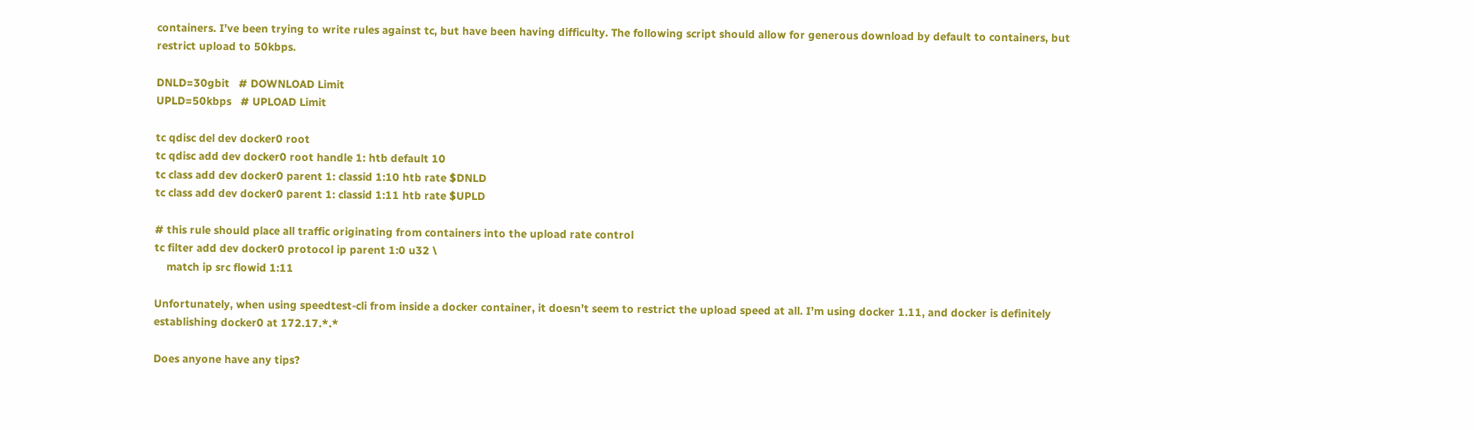containers. I’ve been trying to write rules against tc, but have been having difficulty. The following script should allow for generous download by default to containers, but restrict upload to 50kbps.

DNLD=30gbit   # DOWNLOAD Limit
UPLD=50kbps   # UPLOAD Limit

tc qdisc del dev docker0 root
tc qdisc add dev docker0 root handle 1: htb default 10
tc class add dev docker0 parent 1: classid 1:10 htb rate $DNLD
tc class add dev docker0 parent 1: classid 1:11 htb rate $UPLD

# this rule should place all traffic originating from containers into the upload rate control
tc filter add dev docker0 protocol ip parent 1:0 u32 \
    match ip src flowid 1:11

Unfortunately, when using speedtest-cli from inside a docker container, it doesn’t seem to restrict the upload speed at all. I’m using docker 1.11, and docker is definitely establishing docker0 at 172.17.*.*

Does anyone have any tips?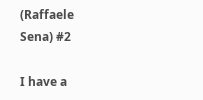(Raffaele Sena) #2

I have a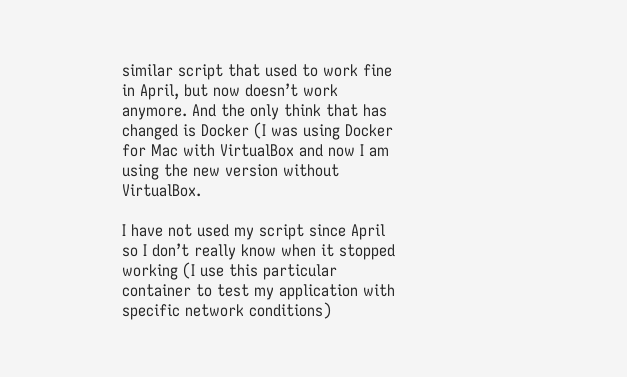similar script that used to work fine in April, but now doesn’t work anymore. And the only think that has changed is Docker (I was using Docker for Mac with VirtualBox and now I am using the new version without VirtualBox.

I have not used my script since April so I don’t really know when it stopped working (I use this particular container to test my application with specific network conditions)